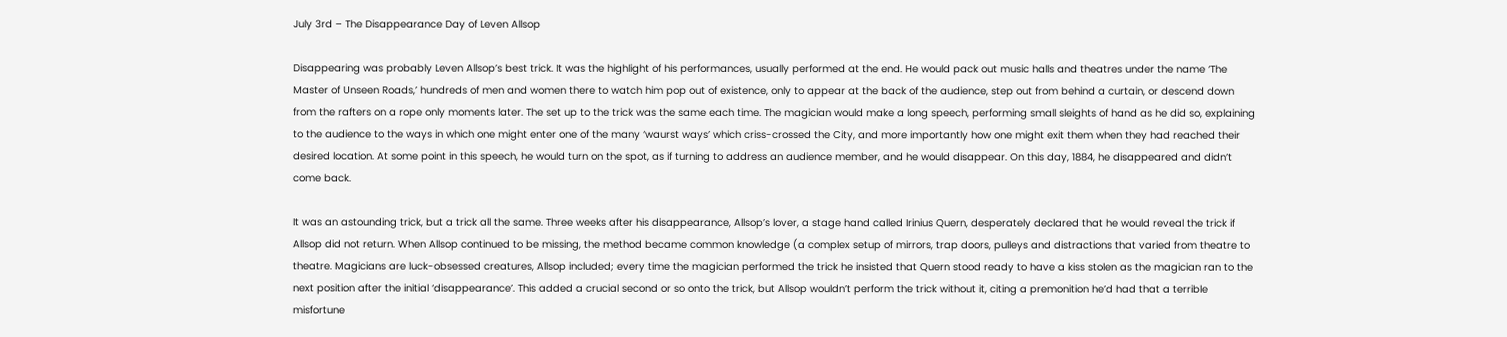July 3rd – The Disappearance Day of Leven Allsop

Disappearing was probably Leven Allsop’s best trick. It was the highlight of his performances, usually performed at the end. He would pack out music halls and theatres under the name ‘The Master of Unseen Roads,’ hundreds of men and women there to watch him pop out of existence, only to appear at the back of the audience, step out from behind a curtain, or descend down from the rafters on a rope only moments later. The set up to the trick was the same each time. The magician would make a long speech, performing small sleights of hand as he did so, explaining to the audience to the ways in which one might enter one of the many ‘waurst ways’ which criss-crossed the City, and more importantly how one might exit them when they had reached their desired location. At some point in this speech, he would turn on the spot, as if turning to address an audience member, and he would disappear. On this day, 1884, he disappeared and didn’t come back.

It was an astounding trick, but a trick all the same. Three weeks after his disappearance, Allsop’s lover, a stage hand called Irinius Quern, desperately declared that he would reveal the trick if Allsop did not return. When Allsop continued to be missing, the method became common knowledge (a complex setup of mirrors, trap doors, pulleys and distractions that varied from theatre to theatre. Magicians are luck-obsessed creatures, Allsop included; every time the magician performed the trick he insisted that Quern stood ready to have a kiss stolen as the magician ran to the next position after the initial ‘disappearance’. This added a crucial second or so onto the trick, but Allsop wouldn’t perform the trick without it, citing a premonition he’d had that a terrible misfortune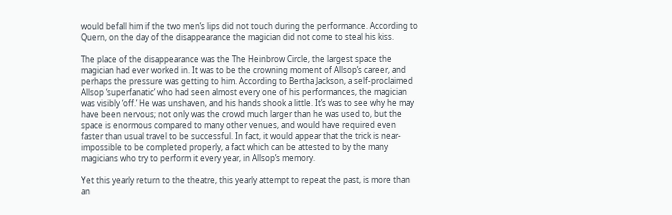would befall him if the two men’s lips did not touch during the performance. According to Quern, on the day of the disappearance the magician did not come to steal his kiss.

The place of the disappearance was the The Heinbrow Circle, the largest space the magician had ever worked in. It was to be the crowning moment of Allsop’s career, and perhaps the pressure was getting to him. According to Bertha Jackson, a self-proclaimed Allsop ‘superfanatic’ who had seen almost every one of his performances, the magician was visibly ‘off.’ He was unshaven, and his hands shook a little. It’s was to see why he may have been nervous; not only was the crowd much larger than he was used to, but the space is enormous compared to many other venues, and would have required even faster than usual travel to be successful. In fact, it would appear that the trick is near-impossible to be completed properly, a fact which can be attested to by the many magicians who try to perform it every year, in Allsop’s memory.

Yet this yearly return to the theatre, this yearly attempt to repeat the past, is more than an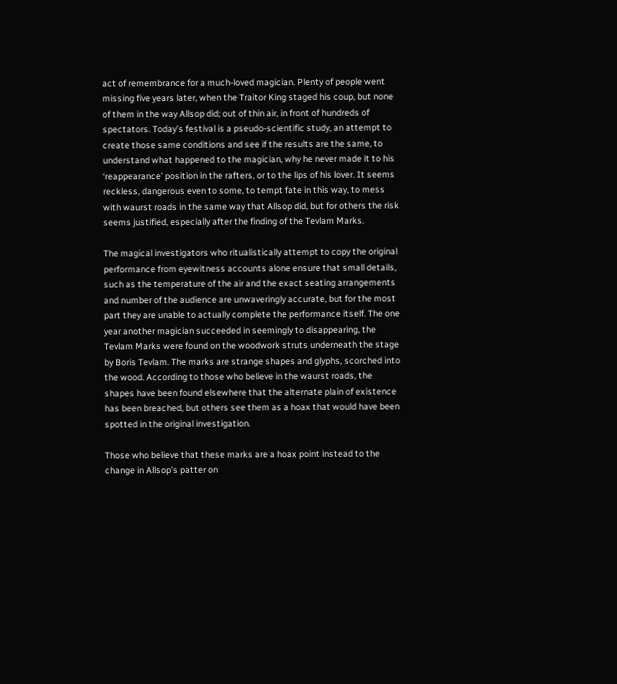act of remembrance for a much-loved magician. Plenty of people went missing five years later, when the Traitor King staged his coup, but none of them in the way Allsop did; out of thin air, in front of hundreds of spectators. Today’s festival is a pseudo-scientific study, an attempt to create those same conditions and see if the results are the same, to understand what happened to the magician, why he never made it to his ‘reappearance’ position in the rafters, or to the lips of his lover. It seems reckless, dangerous even to some, to tempt fate in this way, to mess with waurst roads in the same way that Allsop did, but for others the risk seems justified, especially after the finding of the Tevlam Marks.

The magical investigators who ritualistically attempt to copy the original performance from eyewitness accounts alone ensure that small details, such as the temperature of the air and the exact seating arrangements and number of the audience are unwaveringly accurate, but for the most part they are unable to actually complete the performance itself. The one year another magician succeeded in seemingly to disappearing, the Tevlam Marks were found on the woodwork struts underneath the stage by Boris Tevlam. The marks are strange shapes and glyphs, scorched into the wood. According to those who believe in the waurst roads, the shapes have been found elsewhere that the alternate plain of existence has been breached, but others see them as a hoax that would have been spotted in the original investigation.

Those who believe that these marks are a hoax point instead to the change in Allsop’s patter on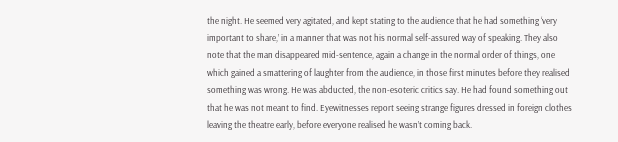the night. He seemed very agitated, and kept stating to the audience that he had something ‘very important to share,’ in a manner that was not his normal self-assured way of speaking. They also note that the man disappeared mid-sentence, again a change in the normal order of things, one which gained a smattering of laughter from the audience, in those first minutes before they realised something was wrong. He was abducted, the non-esoteric critics say. He had found something out that he was not meant to find. Eyewitnesses report seeing strange figures dressed in foreign clothes leaving the theatre early, before everyone realised he wasn’t coming back.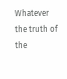Whatever the truth of the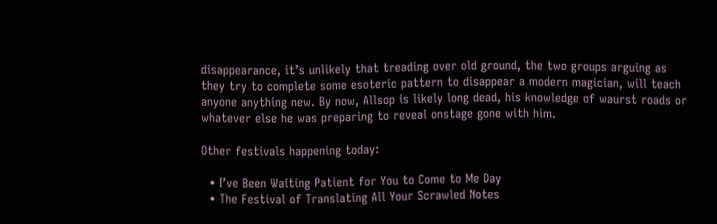disappearance, it’s unlikely that treading over old ground, the two groups arguing as they try to complete some esoteric pattern to disappear a modern magician, will teach anyone anything new. By now, Allsop is likely long dead, his knowledge of waurst roads or whatever else he was preparing to reveal onstage gone with him.

Other festivals happening today:

  • I’ve Been Waiting Patient for You to Come to Me Day
  • The Festival of Translating All Your Scrawled Notes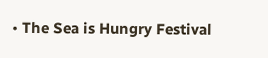• The Sea is Hungry Festival